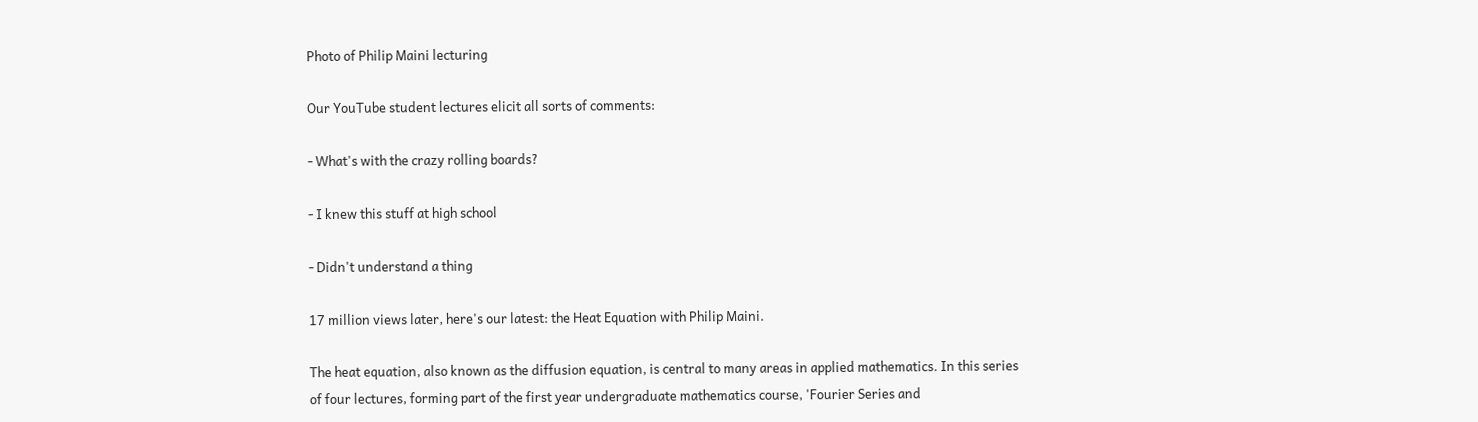Photo of Philip Maini lecturing

Our YouTube student lectures elicit all sorts of comments:

- What's with the crazy rolling boards?

- I knew this stuff at high school

- Didn't understand a thing

17 million views later, here's our latest: the Heat Equation with Philip Maini.

The heat equation, also known as the diffusion equation, is central to many areas in applied mathematics. In this series of four lectures, forming part of the first year undergraduate mathematics course, 'Fourier Series and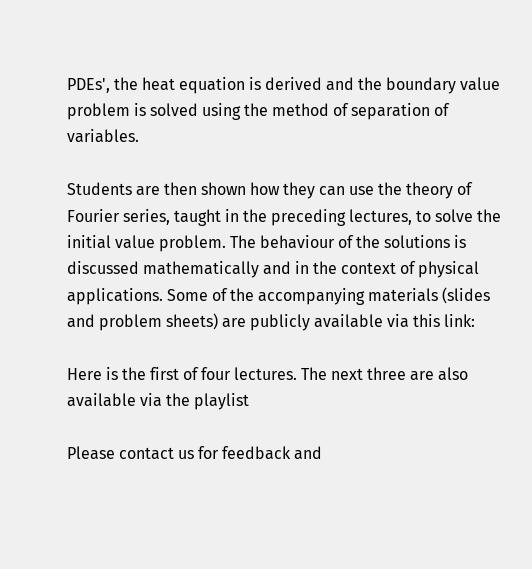PDEs', the heat equation is derived and the boundary value problem is solved using the method of separation of variables.

Students are then shown how they can use the theory of Fourier series, taught in the preceding lectures, to solve the initial value problem. The behaviour of the solutions is discussed mathematically and in the context of physical applications. Some of the accompanying materials (slides and problem sheets) are publicly available via this link:

Here is the first of four lectures. The next three are also available via the playlist

Please contact us for feedback and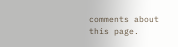comments about this page.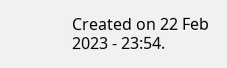Created on 22 Feb 2023 - 23:54.